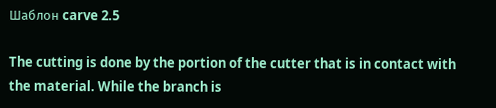Шаблон carve 2.5

The cutting is done by the portion of the cutter that is in contact with the material. While the branch is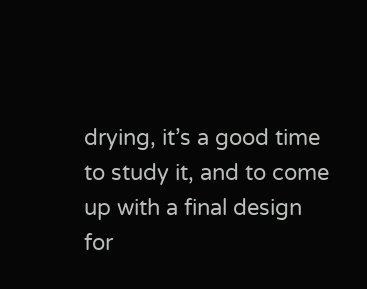drying, it’s a good time to study it, and to come up with a final design for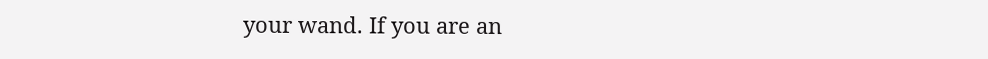your wand. If you are an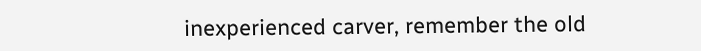inexperienced carver, remember the old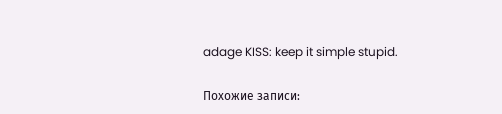adage KISS: keep it simple stupid.

Похожие записи: